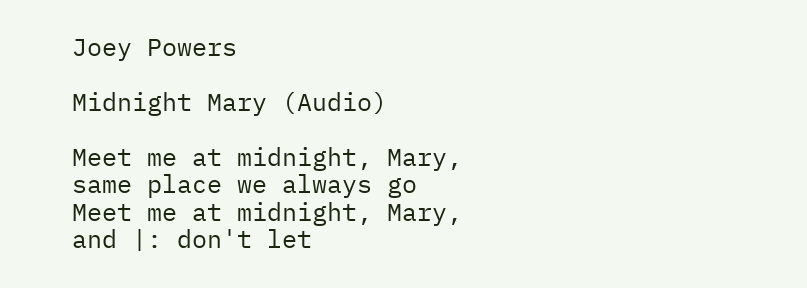Joey Powers

Midnight Mary (Audio)

Meet me at midnight, Mary,
same place we always go
Meet me at midnight, Mary,
and |: don't let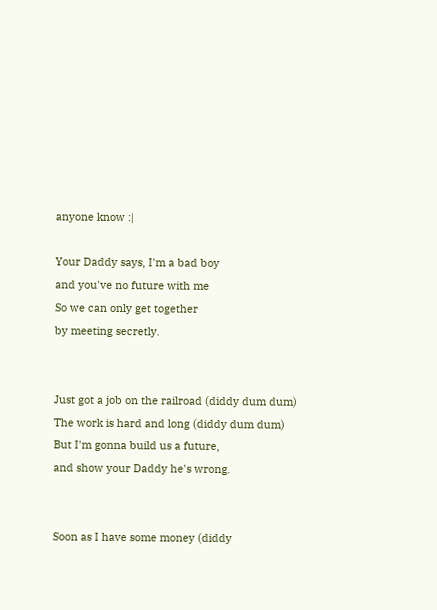anyone know :|

Your Daddy says, I'm a bad boy
and you've no future with me
So we can only get together
by meeting secretly.


Just got a job on the railroad (diddy dum dum)
The work is hard and long (diddy dum dum)
But I'm gonna build us a future,
and show your Daddy he's wrong.


Soon as I have some money (diddy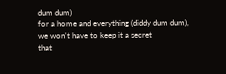dum dum)
for a home and everything (diddy dum dum),
we won't have to keep it a secret
that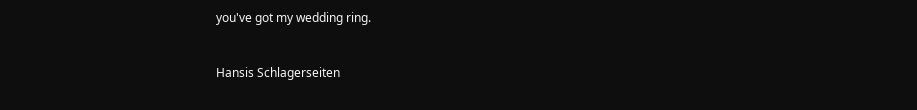you've got my wedding ring.


Hansis Schlagerseiten